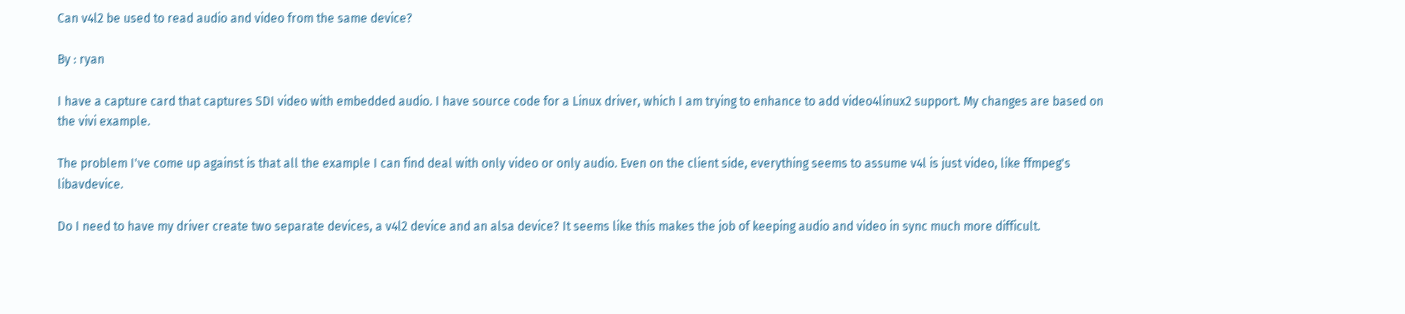Can v4l2 be used to read audio and video from the same device?

By : ryan

I have a capture card that captures SDI video with embedded audio. I have source code for a Linux driver, which I am trying to enhance to add video4linux2 support. My changes are based on the vivi example.

The problem I've come up against is that all the example I can find deal with only video or only audio. Even on the client side, everything seems to assume v4l is just video, like ffmpeg's libavdevice.

Do I need to have my driver create two separate devices, a v4l2 device and an alsa device? It seems like this makes the job of keeping audio and video in sync much more difficult.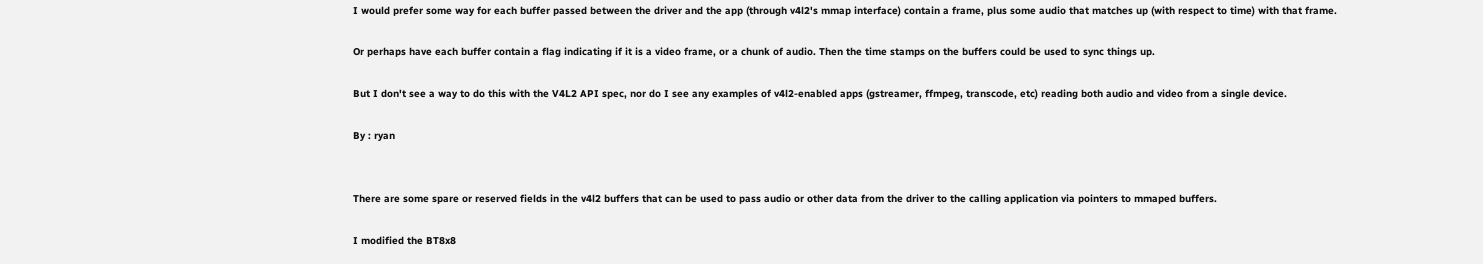I would prefer some way for each buffer passed between the driver and the app (through v4l2's mmap interface) contain a frame, plus some audio that matches up (with respect to time) with that frame.

Or perhaps have each buffer contain a flag indicating if it is a video frame, or a chunk of audio. Then the time stamps on the buffers could be used to sync things up.

But I don't see a way to do this with the V4L2 API spec, nor do I see any examples of v4l2-enabled apps (gstreamer, ffmpeg, transcode, etc) reading both audio and video from a single device.

By : ryan


There are some spare or reserved fields in the v4l2 buffers that can be used to pass audio or other data from the driver to the calling application via pointers to mmaped buffers.

I modified the BT8x8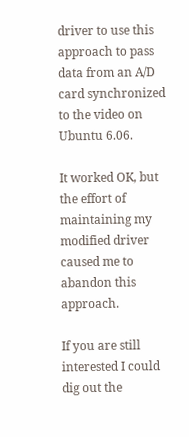driver to use this approach to pass data from an A/D card synchronized to the video on Ubuntu 6.06.

It worked OK, but the effort of maintaining my modified driver caused me to abandon this approach.

If you are still interested I could dig out the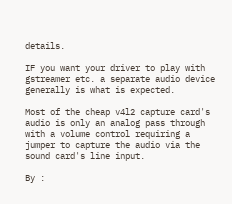details.

IF you want your driver to play with gstreamer etc. a separate audio device generally is what is expected.

Most of the cheap v4l2 capture card's audio is only an analog pass through with a volume control requiring a jumper to capture the audio via the sound card's line input.

By :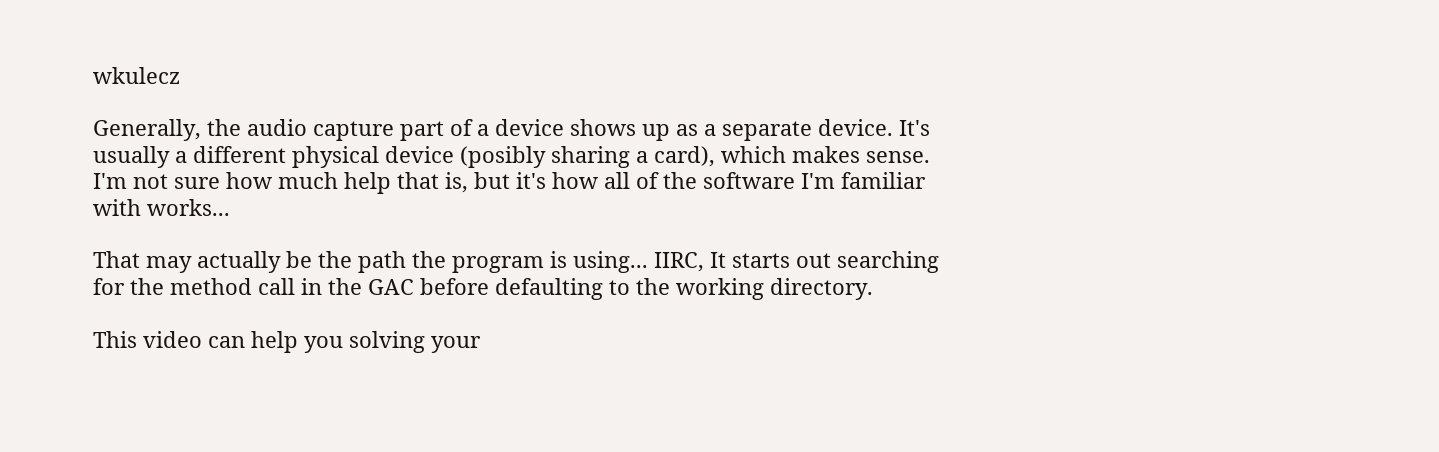wkulecz

Generally, the audio capture part of a device shows up as a separate device. It's usually a different physical device (posibly sharing a card), which makes sense. I'm not sure how much help that is, but it's how all of the software I'm familiar with works...

That may actually be the path the program is using... IIRC, It starts out searching for the method call in the GAC before defaulting to the working directory.

This video can help you solving your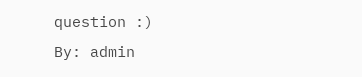question :)
By: admin